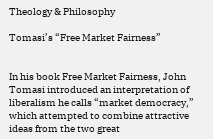Theology & Philosophy

Tomasi’s “Free Market Fairness”


In his book Free Market Fairness, John Tomasi introduced an interpretation of liberalism he calls “market democracy,” which attempted to combine attractive ideas from the two great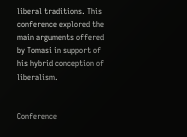liberal traditions. This conference explored the main arguments offered by Tomasi in support of his hybrid conception of liberalism.


Conference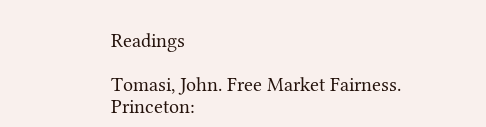Readings

Tomasi, John. Free Market Fairness. Princeton: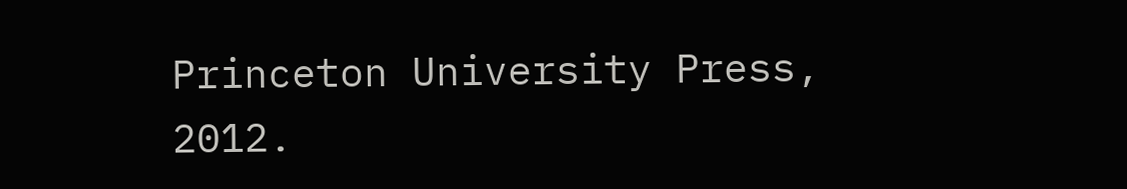Princeton University Press, 2012.